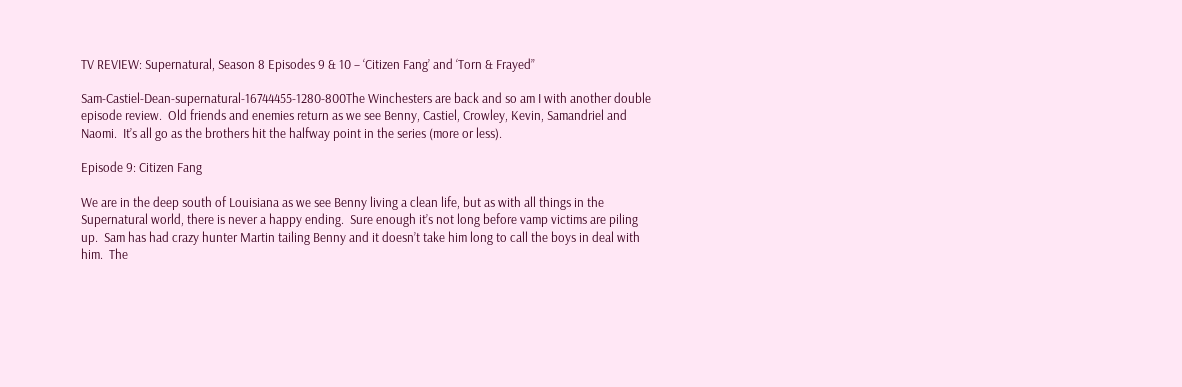TV REVIEW: Supernatural, Season 8 Episodes 9 & 10 – ‘Citizen Fang’ and ‘Torn & Frayed”

Sam-Castiel-Dean-supernatural-16744455-1280-800The Winchesters are back and so am I with another double episode review.  Old friends and enemies return as we see Benny, Castiel, Crowley, Kevin, Samandriel and Naomi.  It’s all go as the brothers hit the halfway point in the series (more or less).

Episode 9: Citizen Fang

We are in the deep south of Louisiana as we see Benny living a clean life, but as with all things in the Supernatural world, there is never a happy ending.  Sure enough it’s not long before vamp victims are piling up.  Sam has had crazy hunter Martin tailing Benny and it doesn’t take him long to call the boys in deal with him.  The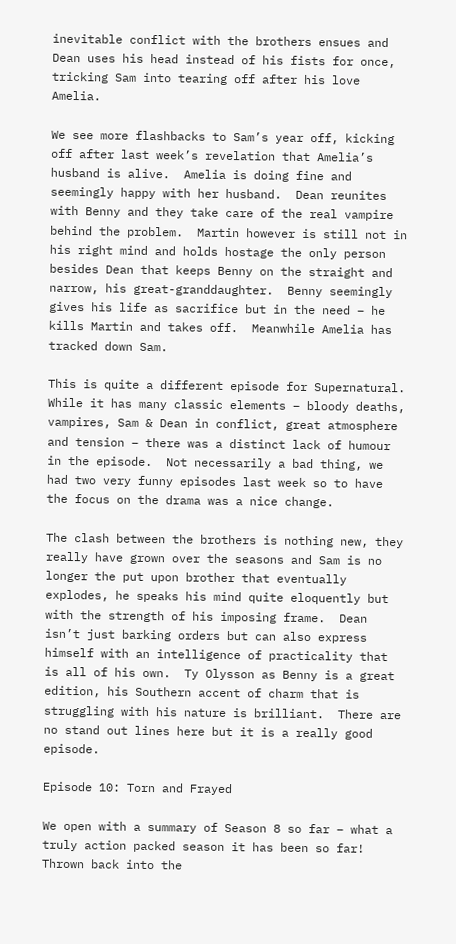inevitable conflict with the brothers ensues and Dean uses his head instead of his fists for once, tricking Sam into tearing off after his love Amelia.

We see more flashbacks to Sam’s year off, kicking off after last week’s revelation that Amelia’s husband is alive.  Amelia is doing fine and seemingly happy with her husband.  Dean reunites with Benny and they take care of the real vampire behind the problem.  Martin however is still not in his right mind and holds hostage the only person besides Dean that keeps Benny on the straight and narrow, his great-granddaughter.  Benny seemingly gives his life as sacrifice but in the need – he kills Martin and takes off.  Meanwhile Amelia has tracked down Sam.

This is quite a different episode for Supernatural.  While it has many classic elements – bloody deaths, vampires, Sam & Dean in conflict, great atmosphere and tension – there was a distinct lack of humour in the episode.  Not necessarily a bad thing, we had two very funny episodes last week so to have the focus on the drama was a nice change.

The clash between the brothers is nothing new, they really have grown over the seasons and Sam is no longer the put upon brother that eventually explodes, he speaks his mind quite eloquently but with the strength of his imposing frame.  Dean isn’t just barking orders but can also express himself with an intelligence of practicality that is all of his own.  Ty Olysson as Benny is a great edition, his Southern accent of charm that is struggling with his nature is brilliant.  There are no stand out lines here but it is a really good episode.

Episode 10: Torn and Frayed

We open with a summary of Season 8 so far – what a truly action packed season it has been so far! Thrown back into the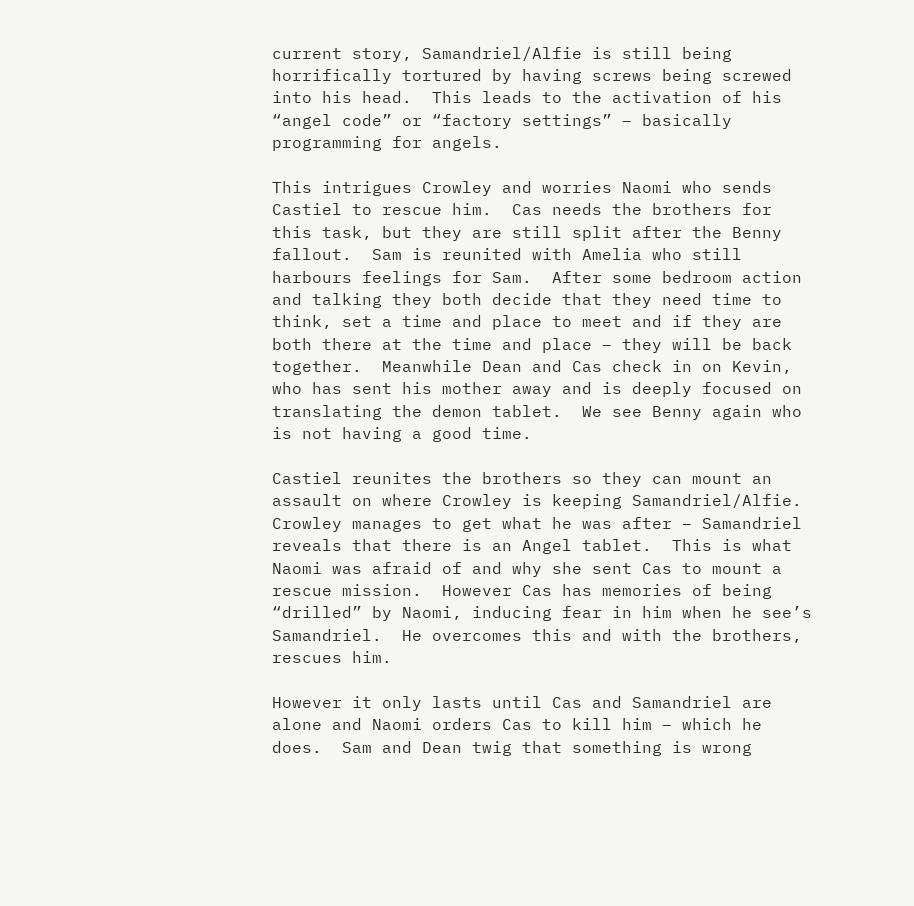current story, Samandriel/Alfie is still being horrifically tortured by having screws being screwed into his head.  This leads to the activation of his “angel code” or “factory settings” – basically programming for angels.

This intrigues Crowley and worries Naomi who sends Castiel to rescue him.  Cas needs the brothers for this task, but they are still split after the Benny fallout.  Sam is reunited with Amelia who still harbours feelings for Sam.  After some bedroom action and talking they both decide that they need time to think, set a time and place to meet and if they are both there at the time and place – they will be back together.  Meanwhile Dean and Cas check in on Kevin, who has sent his mother away and is deeply focused on translating the demon tablet.  We see Benny again who is not having a good time.

Castiel reunites the brothers so they can mount an assault on where Crowley is keeping Samandriel/Alfie.  Crowley manages to get what he was after – Samandriel reveals that there is an Angel tablet.  This is what Naomi was afraid of and why she sent Cas to mount a rescue mission.  However Cas has memories of being “drilled” by Naomi, inducing fear in him when he see’s Samandriel.  He overcomes this and with the brothers, rescues him.

However it only lasts until Cas and Samandriel are alone and Naomi orders Cas to kill him – which he does.  Sam and Dean twig that something is wrong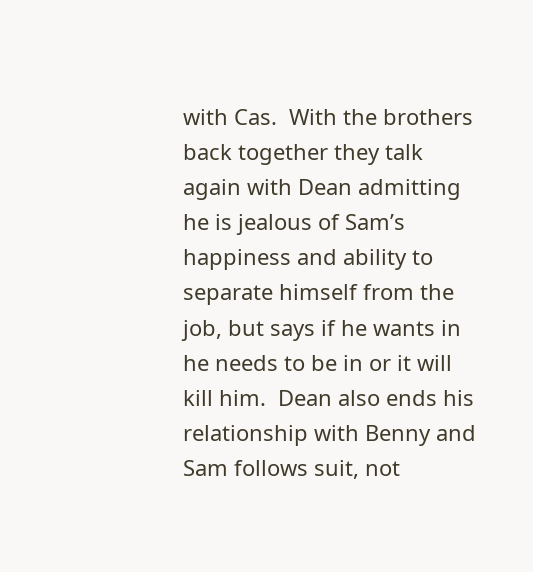with Cas.  With the brothers back together they talk again with Dean admitting he is jealous of Sam’s happiness and ability to separate himself from the job, but says if he wants in he needs to be in or it will kill him.  Dean also ends his relationship with Benny and Sam follows suit, not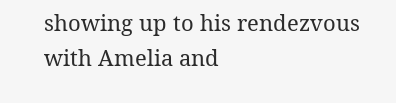showing up to his rendezvous with Amelia and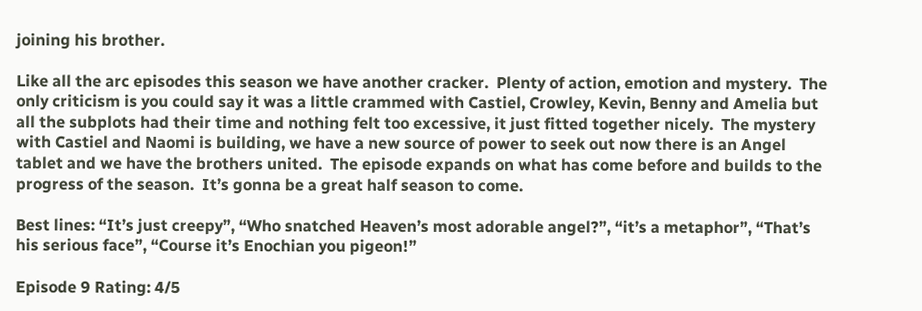joining his brother.

Like all the arc episodes this season we have another cracker.  Plenty of action, emotion and mystery.  The only criticism is you could say it was a little crammed with Castiel, Crowley, Kevin, Benny and Amelia but all the subplots had their time and nothing felt too excessive, it just fitted together nicely.  The mystery with Castiel and Naomi is building, we have a new source of power to seek out now there is an Angel tablet and we have the brothers united.  The episode expands on what has come before and builds to the progress of the season.  It’s gonna be a great half season to come.

Best lines: “It’s just creepy”, “Who snatched Heaven’s most adorable angel?”, “it’s a metaphor”, “That’s his serious face”, “Course it’s Enochian you pigeon!”

Episode 9 Rating: 4/5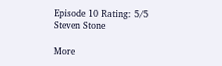Episode 10 Rating: 5/5
Steven Stone

More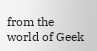from the world of Geek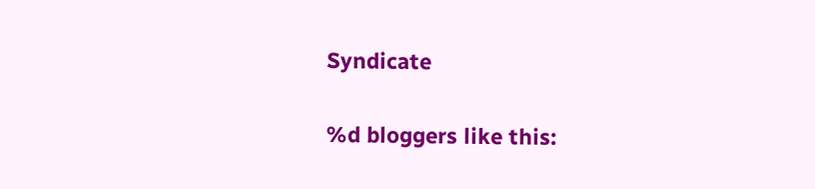Syndicate

%d bloggers like this: